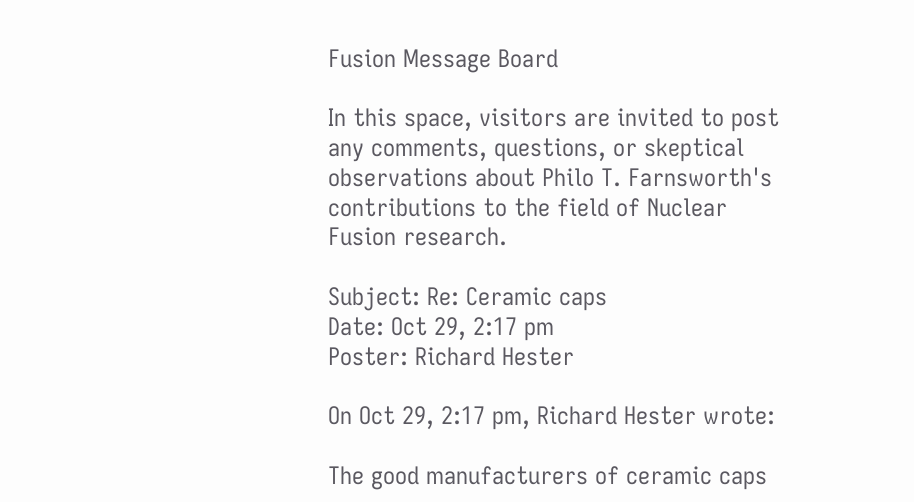Fusion Message Board

In this space, visitors are invited to post any comments, questions, or skeptical observations about Philo T. Farnsworth's contributions to the field of Nuclear Fusion research.

Subject: Re: Ceramic caps
Date: Oct 29, 2:17 pm
Poster: Richard Hester

On Oct 29, 2:17 pm, Richard Hester wrote:

The good manufacturers of ceramic caps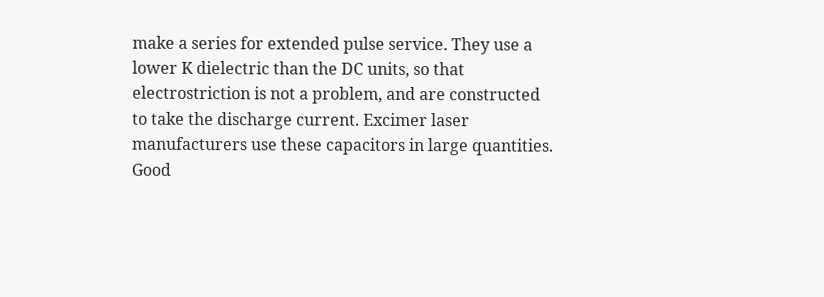make a series for extended pulse service. They use a lower K dielectric than the DC units, so that electrostriction is not a problem, and are constructed to take the discharge current. Excimer laser manufacturers use these capacitors in large quantities. Good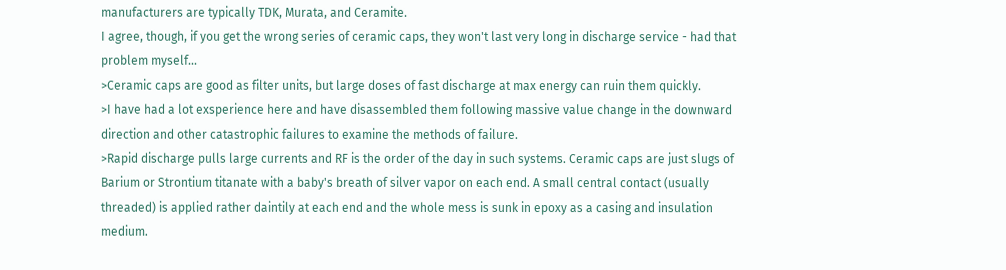manufacturers are typically TDK, Murata, and Ceramite.
I agree, though, if you get the wrong series of ceramic caps, they won't last very long in discharge service - had that problem myself...
>Ceramic caps are good as filter units, but large doses of fast discharge at max energy can ruin them quickly.
>I have had a lot exsperience here and have disassembled them following massive value change in the downward direction and other catastrophic failures to examine the methods of failure.
>Rapid discharge pulls large currents and RF is the order of the day in such systems. Ceramic caps are just slugs of Barium or Strontium titanate with a baby's breath of silver vapor on each end. A small central contact (usually threaded) is applied rather daintily at each end and the whole mess is sunk in epoxy as a casing and insulation medium.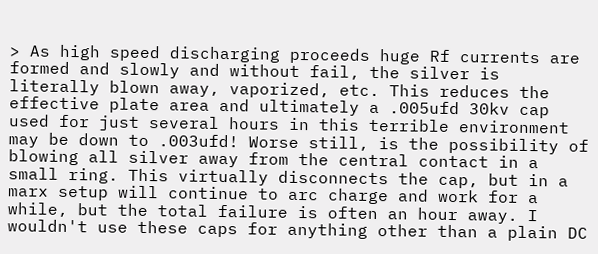> As high speed discharging proceeds huge Rf currents are formed and slowly and without fail, the silver is literally blown away, vaporized, etc. This reduces the effective plate area and ultimately a .005ufd 30kv cap used for just several hours in this terrible environment may be down to .003ufd! Worse still, is the possibility of blowing all silver away from the central contact in a small ring. This virtually disconnects the cap, but in a marx setup will continue to arc charge and work for a while, but the total failure is often an hour away. I wouldn't use these caps for anything other than a plain DC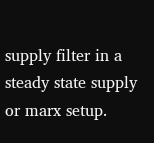supply filter in a steady state supply or marx setup.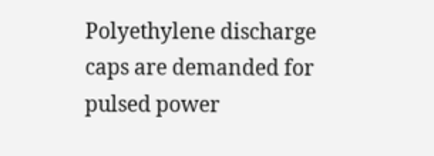Polyethylene discharge caps are demanded for pulsed power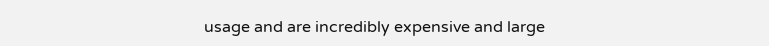usage and are incredibly expensive and large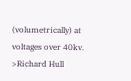(volumetrically) at voltages over 40kv.
>Richard Hull